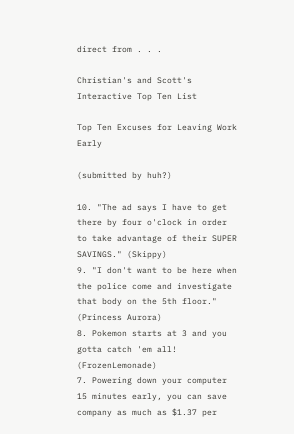direct from . . .

Christian's and Scott's Interactive Top Ten List

Top Ten Excuses for Leaving Work Early

(submitted by huh?)

10. "The ad says I have to get there by four o'clock in order to take advantage of their SUPER SAVINGS." (Skippy)
9. "I don't want to be here when the police come and investigate that body on the 5th floor." (Princess Aurora)
8. Pokemon starts at 3 and you gotta catch 'em all! (FrozenLemonade)
7. Powering down your computer 15 minutes early, you can save company as much as $1.37 per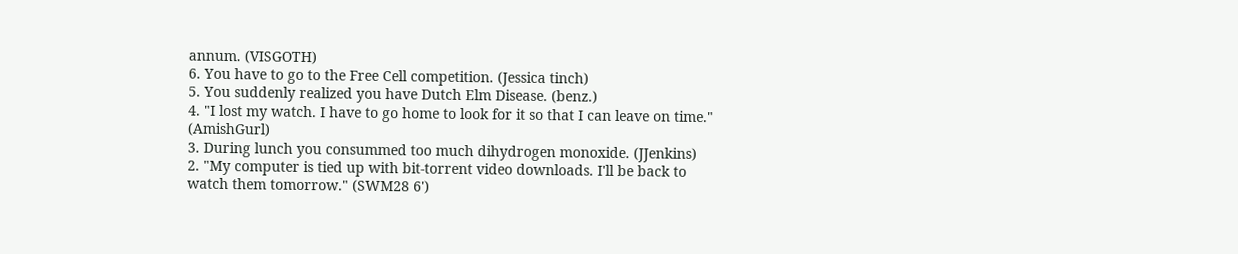annum. (VISGOTH)
6. You have to go to the Free Cell competition. (Jessica tinch)
5. You suddenly realized you have Dutch Elm Disease. (benz.)
4. "I lost my watch. I have to go home to look for it so that I can leave on time." (AmishGurl)
3. During lunch you consummed too much dihydrogen monoxide. (JJenkins)
2. "My computer is tied up with bit-torrent video downloads. I'll be back to watch them tomorrow." (SWM28 6')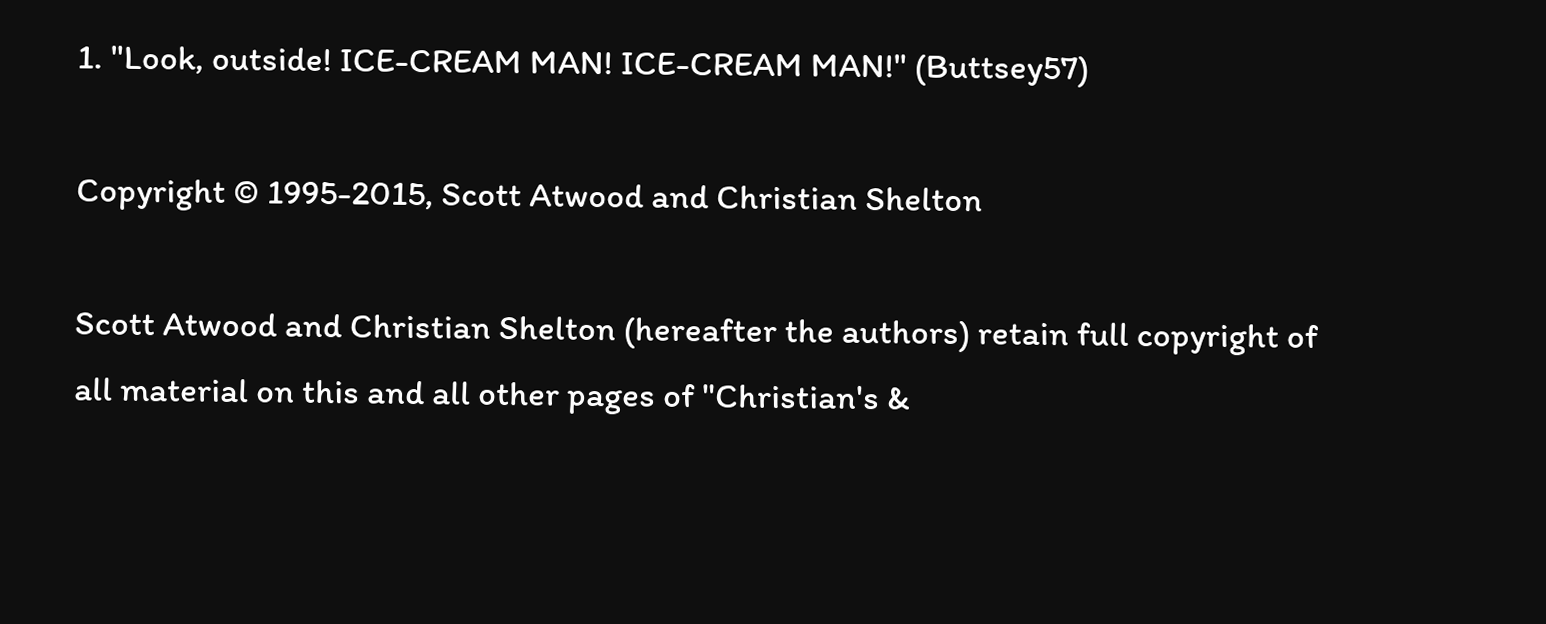1. "Look, outside! ICE-CREAM MAN! ICE-CREAM MAN!" (Buttsey57)

Copyright © 1995-2015, Scott Atwood and Christian Shelton

Scott Atwood and Christian Shelton (hereafter the authors) retain full copyright of all material on this and all other pages of "Christian's &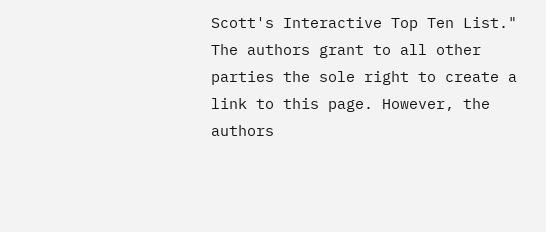Scott's Interactive Top Ten List." The authors grant to all other parties the sole right to create a link to this page. However, the authors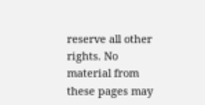reserve all other rights. No material from these pages may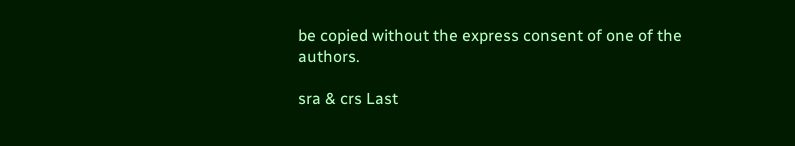be copied without the express consent of one of the authors.

sra & crs Last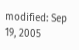modified: Sep 19, 2005